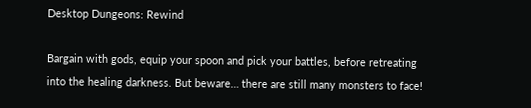Desktop Dungeons: Rewind

Bargain with gods, equip your spoon and pick your battles, before retreating into the healing darkness. But beware… there are still many monsters to face!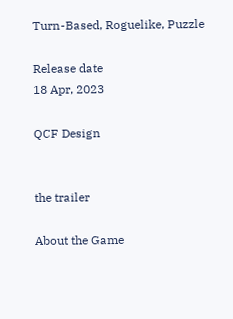Turn-Based, Roguelike, Puzzle

Release date
18 Apr, 2023

QCF Design


the trailer

About the Game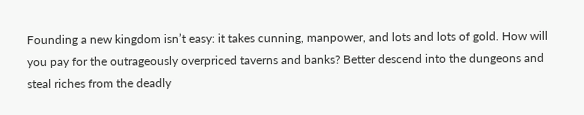Founding a new kingdom isn’t easy: it takes cunning, manpower, and lots and lots of gold. How will you pay for the outrageously overpriced taverns and banks? Better descend into the dungeons and steal riches from the deadly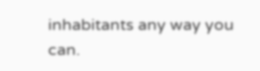inhabitants any way you can.